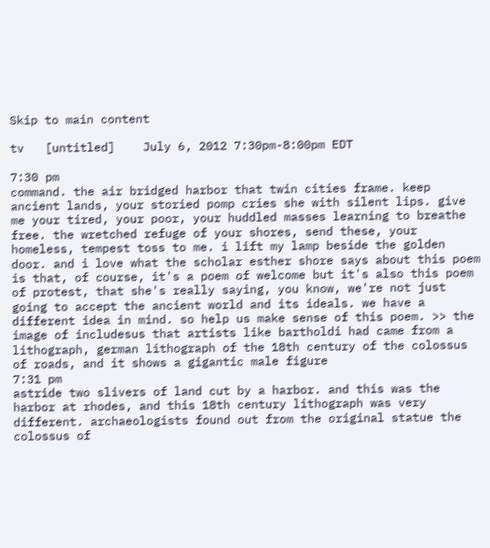Skip to main content

tv   [untitled]    July 6, 2012 7:30pm-8:00pm EDT

7:30 pm
command. the air bridged harbor that twin cities frame. keep ancient lands, your storied pomp cries she with silent lips. give me your tired, your poor, your huddled masses learning to breathe free. the wretched refuge of your shores, send these, your homeless, tempest toss to me. i lift my lamp beside the golden door. and i love what the scholar esther shore says about this poem is that, of course, it's a poem of welcome but it's also this poem of protest, that she's really saying, you know, we're not just going to accept the ancient world and its ideals. we have a different idea in mind. so help us make sense of this poem. >> the image of includesus that artists like bartholdi had came from a lithograph, german lithograph of the 18th century of the colossus of roads, and it shows a gigantic male figure
7:31 pm
astride two slivers of land cut by a harbor. and this was the harbor at rhodes, and this 18th century lithograph was very different. archaeologists found out from the original statue the colossus of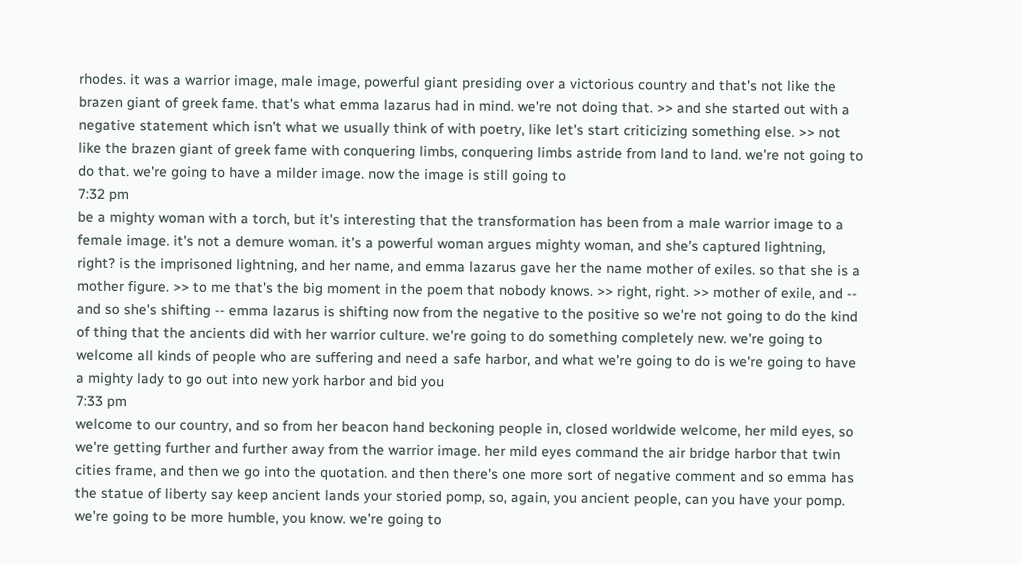rhodes. it was a warrior image, male image, powerful giant presiding over a victorious country and that's not like the brazen giant of greek fame. that's what emma lazarus had in mind. we're not doing that. >> and she started out with a negative statement which isn't what we usually think of with poetry, like let's start criticizing something else. >> not like the brazen giant of greek fame with conquering limbs, conquering limbs astride from land to land. we're not going to do that. we're going to have a milder image. now the image is still going to
7:32 pm
be a mighty woman with a torch, but it's interesting that the transformation has been from a male warrior image to a female image. it's not a demure woman. it's a powerful woman argues mighty woman, and she's captured lightning, right? is the imprisoned lightning, and her name, and emma lazarus gave her the name mother of exiles. so that she is a mother figure. >> to me that's the big moment in the poem that nobody knows. >> right, right. >> mother of exile, and -- and so she's shifting -- emma lazarus is shifting now from the negative to the positive so we're not going to do the kind of thing that the ancients did with her warrior culture. we're going to do something completely new. we're going to welcome all kinds of people who are suffering and need a safe harbor, and what we're going to do is we're going to have a mighty lady to go out into new york harbor and bid you
7:33 pm
welcome to our country, and so from her beacon hand beckoning people in, closed worldwide welcome, her mild eyes, so we're getting further and further away from the warrior image. her mild eyes command the air bridge harbor that twin cities frame, and then we go into the quotation. and then there's one more sort of negative comment and so emma has the statue of liberty say keep ancient lands your storied pomp, so, again, you ancient people, can you have your pomp. we're going to be more humble, you know. we're going to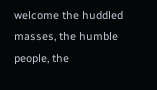welcome the huddled masses, the humble people, the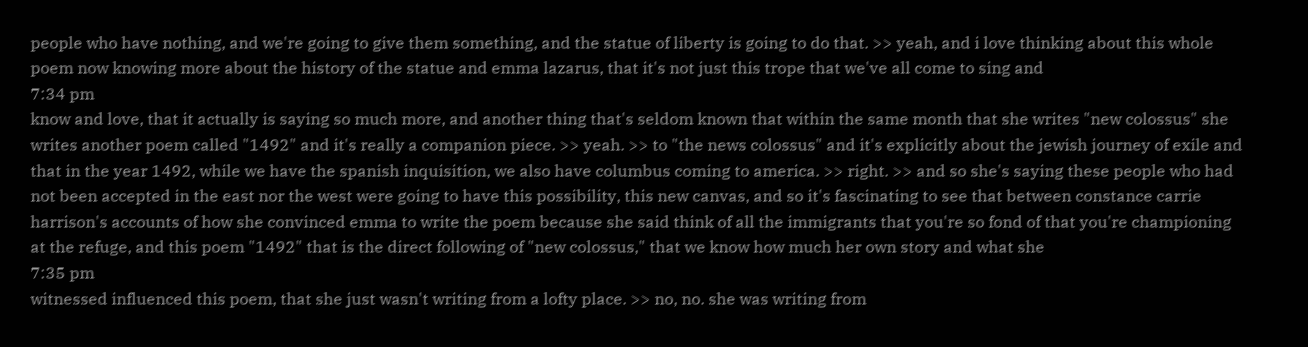people who have nothing, and we're going to give them something, and the statue of liberty is going to do that. >> yeah, and i love thinking about this whole poem now knowing more about the history of the statue and emma lazarus, that it's not just this trope that we've all come to sing and
7:34 pm
know and love, that it actually is saying so much more, and another thing that's seldom known that within the same month that she writes "new colossus" she writes another poem called "1492" and it's really a companion piece. >> yeah. >> to "the news colossus" and it's explicitly about the jewish journey of exile and that in the year 1492, while we have the spanish inquisition, we also have columbus coming to america. >> right. >> and so she's saying these people who had not been accepted in the east nor the west were going to have this possibility, this new canvas, and so it's fascinating to see that between constance carrie harrison's accounts of how she convinced emma to write the poem because she said think of all the immigrants that you're so fond of that you're championing at the refuge, and this poem "1492" that is the direct following of "new colossus," that we know how much her own story and what she
7:35 pm
witnessed influenced this poem, that she just wasn't writing from a lofty place. >> no, no. she was writing from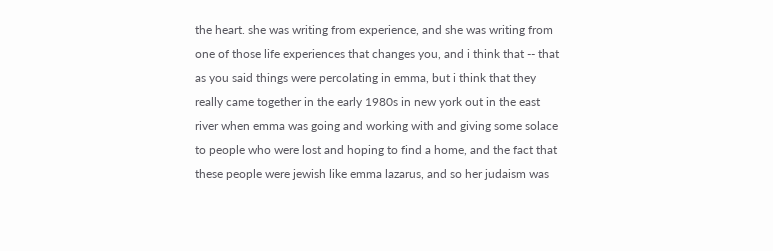the heart. she was writing from experience, and she was writing from one of those life experiences that changes you, and i think that -- that as you said things were percolating in emma, but i think that they really came together in the early 1980s in new york out in the east river when emma was going and working with and giving some solace to people who were lost and hoping to find a home, and the fact that these people were jewish like emma lazarus, and so her judaism was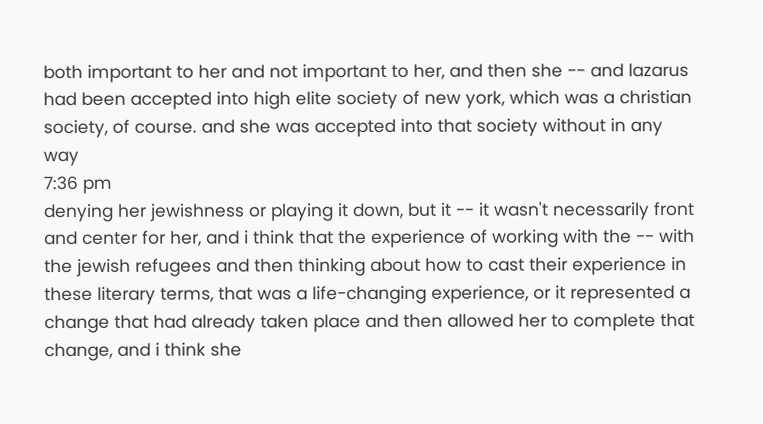both important to her and not important to her, and then she -- and lazarus had been accepted into high elite society of new york, which was a christian society, of course. and she was accepted into that society without in any way
7:36 pm
denying her jewishness or playing it down, but it -- it wasn't necessarily front and center for her, and i think that the experience of working with the -- with the jewish refugees and then thinking about how to cast their experience in these literary terms, that was a life-changing experience, or it represented a change that had already taken place and then allowed her to complete that change, and i think she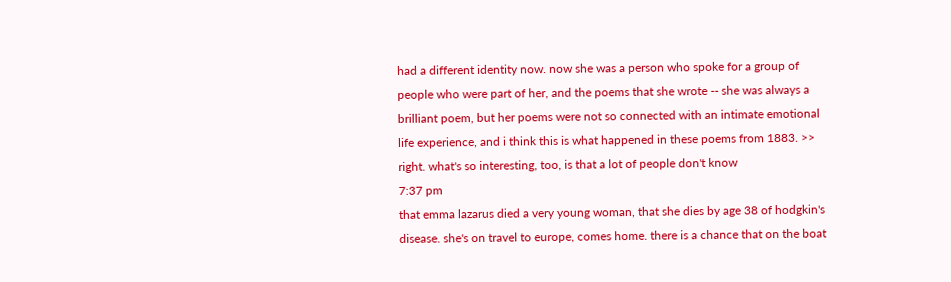had a different identity now. now she was a person who spoke for a group of people who were part of her, and the poems that she wrote -- she was always a brilliant poem, but her poems were not so connected with an intimate emotional life experience, and i think this is what happened in these poems from 1883. >> right. what's so interesting, too, is that a lot of people don't know
7:37 pm
that emma lazarus died a very young woman, that she dies by age 38 of hodgkin's disease. she's on travel to europe, comes home. there is a chance that on the boat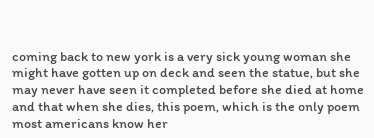coming back to new york is a very sick young woman she might have gotten up on deck and seen the statue, but she may never have seen it completed before she died at home and that when she dies, this poem, which is the only poem most americans know her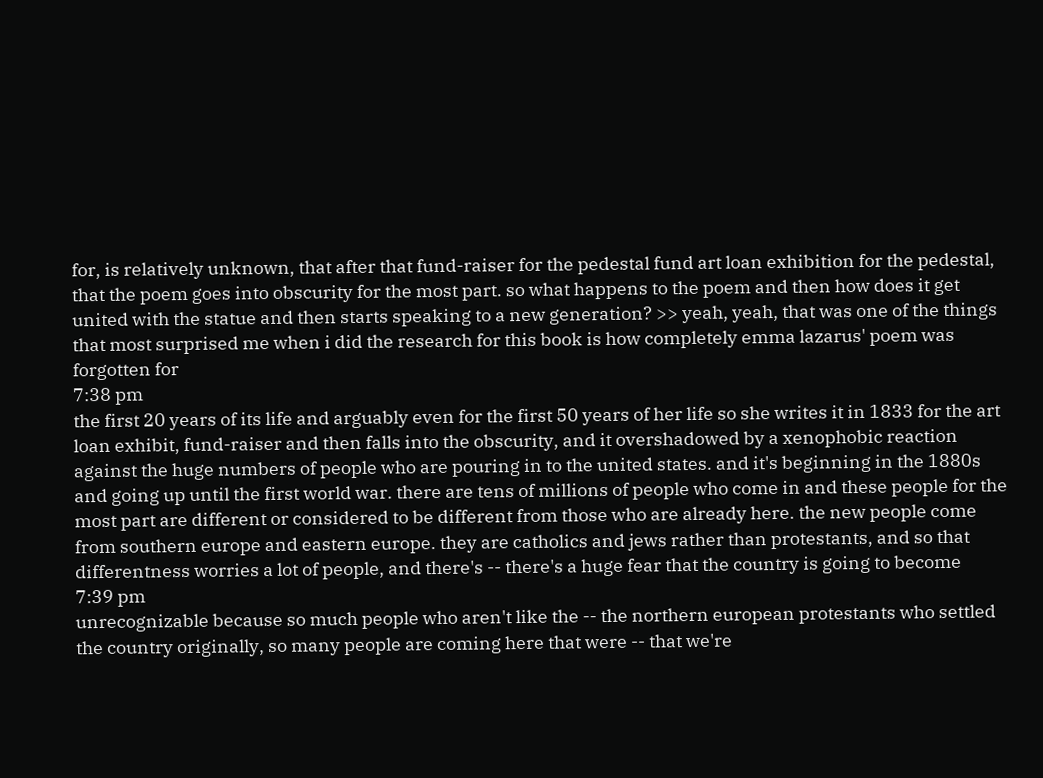for, is relatively unknown, that after that fund-raiser for the pedestal fund art loan exhibition for the pedestal, that the poem goes into obscurity for the most part. so what happens to the poem and then how does it get united with the statue and then starts speaking to a new generation? >> yeah, yeah, that was one of the things that most surprised me when i did the research for this book is how completely emma lazarus' poem was forgotten for
7:38 pm
the first 20 years of its life and arguably even for the first 50 years of her life so she writes it in 1833 for the art loan exhibit, fund-raiser and then falls into the obscurity, and it overshadowed by a xenophobic reaction against the huge numbers of people who are pouring in to the united states. and it's beginning in the 1880s and going up until the first world war. there are tens of millions of people who come in and these people for the most part are different or considered to be different from those who are already here. the new people come from southern europe and eastern europe. they are catholics and jews rather than protestants, and so that differentness worries a lot of people, and there's -- there's a huge fear that the country is going to become
7:39 pm
unrecognizable because so much people who aren't like the -- the northern european protestants who settled the country originally, so many people are coming here that were -- that we're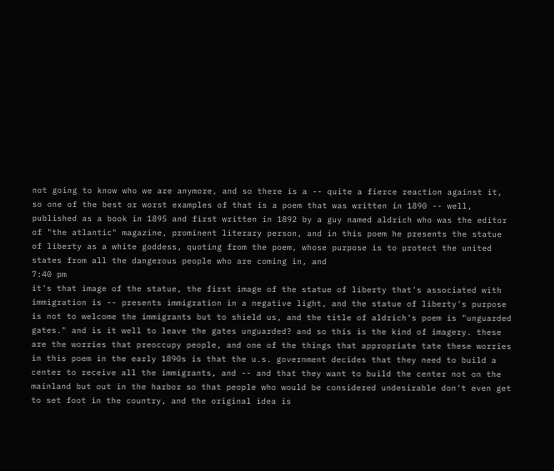not going to know who we are anymore, and so there is a -- quite a fierce reaction against it, so one of the best or worst examples of that is a poem that was written in 1890 -- well, published as a book in 1895 and first written in 1892 by a guy named aldrich who was the editor of "the atlantic" magazine, prominent literary person, and in this poem he presents the statue of liberty as a white goddess, quoting from the poem, whose purpose is to protect the united states from all the dangerous people who are coming in, and
7:40 pm
it's that image of the statue, the first image of the statue of liberty that's associated with immigration is -- presents immigration in a negative light, and the statue of liberty's purpose is not to welcome the immigrants but to shield us, and the title of aldrich's poem is "unguarded gates." and is it well to leave the gates unguarded? and so this is the kind of imagery. these are the worries that preoccupy people, and one of the things that appropriate tate these worries in this poem in the early 1890s is that the u.s. government decides that they need to build a center to receive all the immigrants, and -- and that they want to build the center not on the mainland but out in the harbor so that people who would be considered undesirable don't even get to set foot in the country, and the original idea is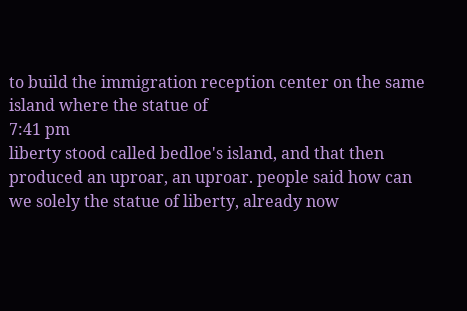to build the immigration reception center on the same island where the statue of
7:41 pm
liberty stood called bedloe's island, and that then produced an uproar, an uproar. people said how can we solely the statue of liberty, already now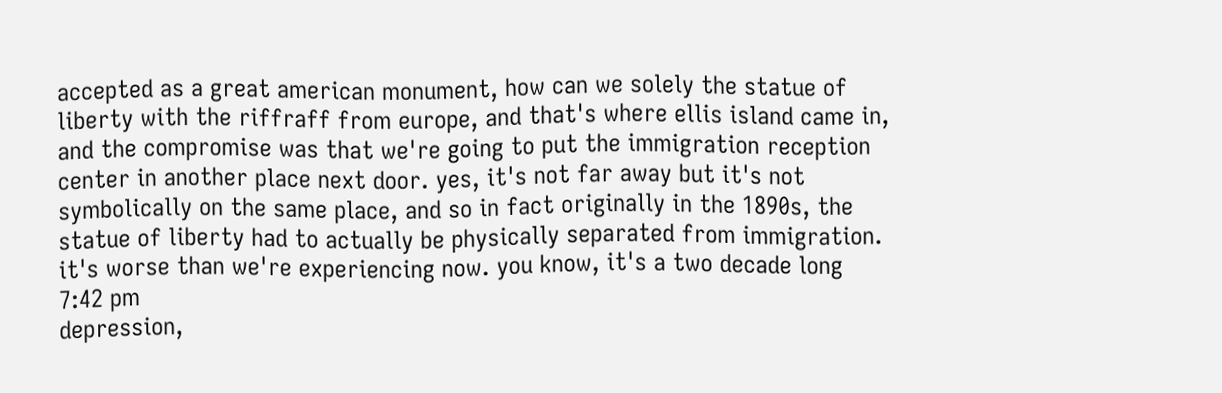accepted as a great american monument, how can we solely the statue of liberty with the riffraff from europe, and that's where ellis island came in, and the compromise was that we're going to put the immigration reception center in another place next door. yes, it's not far away but it's not symbolically on the same place, and so in fact originally in the 1890s, the statue of liberty had to actually be physically separated from immigration. it's worse than we're experiencing now. you know, it's a two decade long
7:42 pm
depression,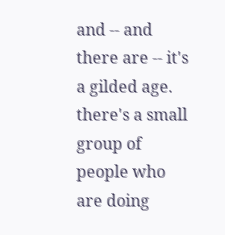and -- and there are -- it's a gilded age. there's a small group of people who are doing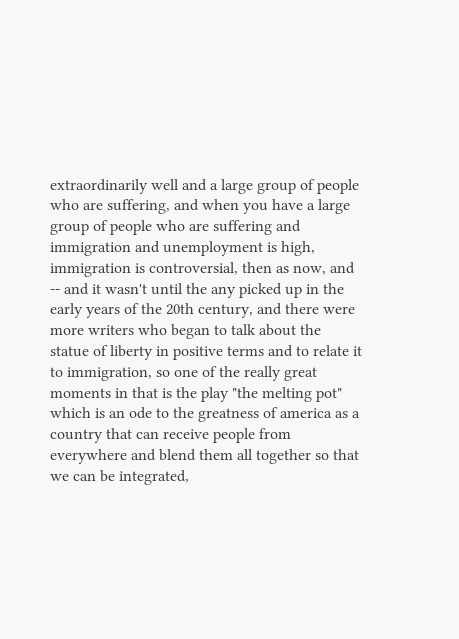extraordinarily well and a large group of people who are suffering, and when you have a large group of people who are suffering and immigration and unemployment is high, immigration is controversial, then as now, and -- and it wasn't until the any picked up in the early years of the 20th century, and there were more writers who began to talk about the statue of liberty in positive terms and to relate it to immigration, so one of the really great moments in that is the play "the melting pot" which is an ode to the greatness of america as a country that can receive people from everywhere and blend them all together so that we can be integrated,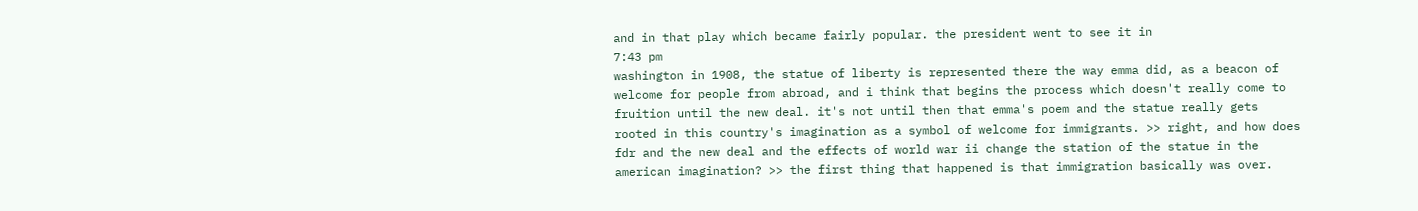and in that play which became fairly popular. the president went to see it in
7:43 pm
washington in 1908, the statue of liberty is represented there the way emma did, as a beacon of welcome for people from abroad, and i think that begins the process which doesn't really come to fruition until the new deal. it's not until then that emma's poem and the statue really gets rooted in this country's imagination as a symbol of welcome for immigrants. >> right, and how does fdr and the new deal and the effects of world war ii change the station of the statue in the american imagination? >> the first thing that happened is that immigration basically was over.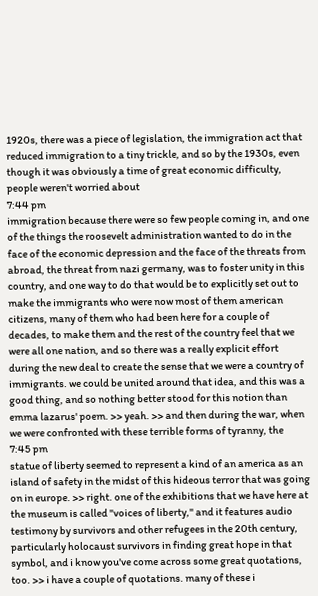1920s, there was a piece of legislation, the immigration act that reduced immigration to a tiny trickle, and so by the 1930s, even though it was obviously a time of great economic difficulty, people weren't worried about
7:44 pm
immigration because there were so few people coming in, and one of the things the roosevelt administration wanted to do in the face of the economic depression and the face of the threats from abroad, the threat from nazi germany, was to foster unity in this country, and one way to do that would be to explicitly set out to make the immigrants who were now most of them american citizens, many of them who had been here for a couple of decades, to make them and the rest of the country feel that we were all one nation, and so there was a really explicit effort during the new deal to create the sense that we were a country of immigrants. we could be united around that idea, and this was a good thing, and so nothing better stood for this notion than emma lazarus' poem. >> yeah. >> and then during the war, when we were confronted with these terrible forms of tyranny, the
7:45 pm
statue of liberty seemed to represent a kind of an america as an island of safety in the midst of this hideous terror that was going on in europe. >> right. one of the exhibitions that we have here at the museum is called "voices of liberty," and it features audio testimony by survivors and other refugees in the 20th century, particularly holocaust survivors in finding great hope in that symbol, and i know you've come across some great quotations, too. >> i have a couple of quotations. many of these i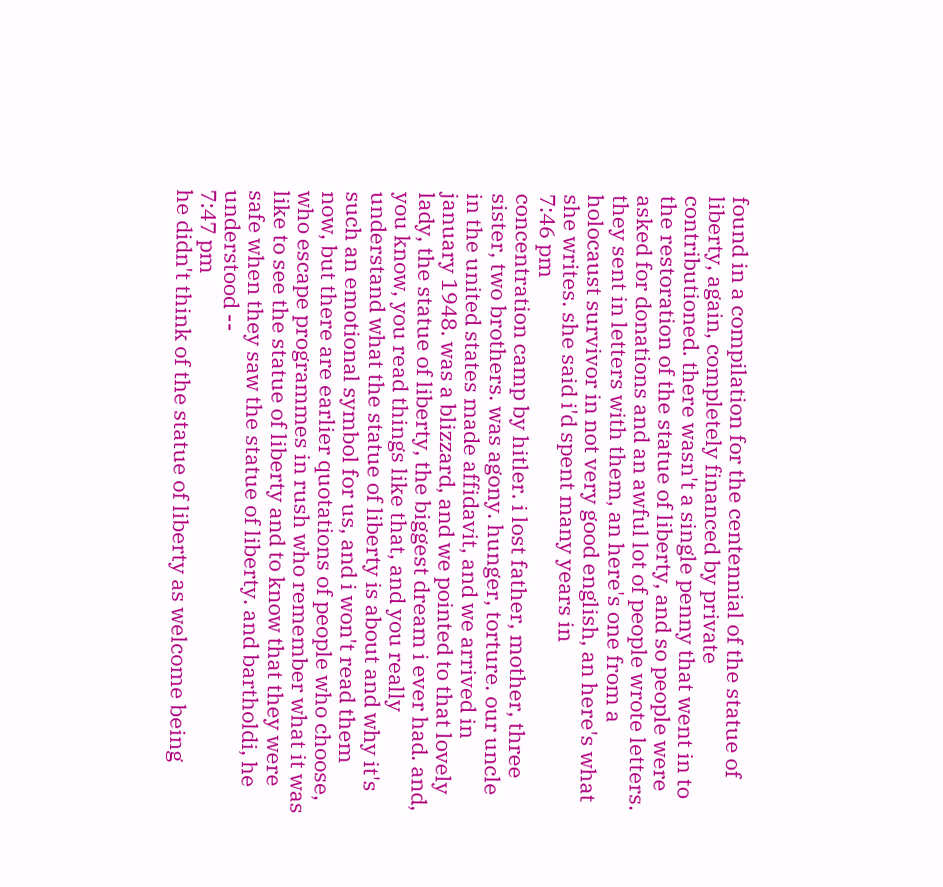found in a compilation for the centennial of the statue of liberty, again, completely financed by private contributioned. there wasn't a single penny that went in to the restoration of the statue of liberty, and so people were asked for donations and an awful lot of people wrote letters. they sent in letters with them, an here's one from a holocaust survivor in not very good english, an here's what she writes. she said i'd spent many years in
7:46 pm
concentration camp by hitler. i lost father, mother, three sister, two brothers. was agony. hunger, torture. our uncle in the united states made affidavit, and we arrived in january 1948. was a blizzard, and we pointed to that lovely lady, the statue of liberty, the biggest dream i ever had. and, you know, you read things like that, and you really understand what the statue of liberty is about and why it's such an emotional symbol for us, and i won't read them now, but there are earlier quotations of people who choose, who escape programmes in rush who remember what it was like to see the statue of liberty and to know that they were safe when they saw the statue of liberty. and bartholdi, he understood --
7:47 pm
he didn't think of the statue of liberty as welcome being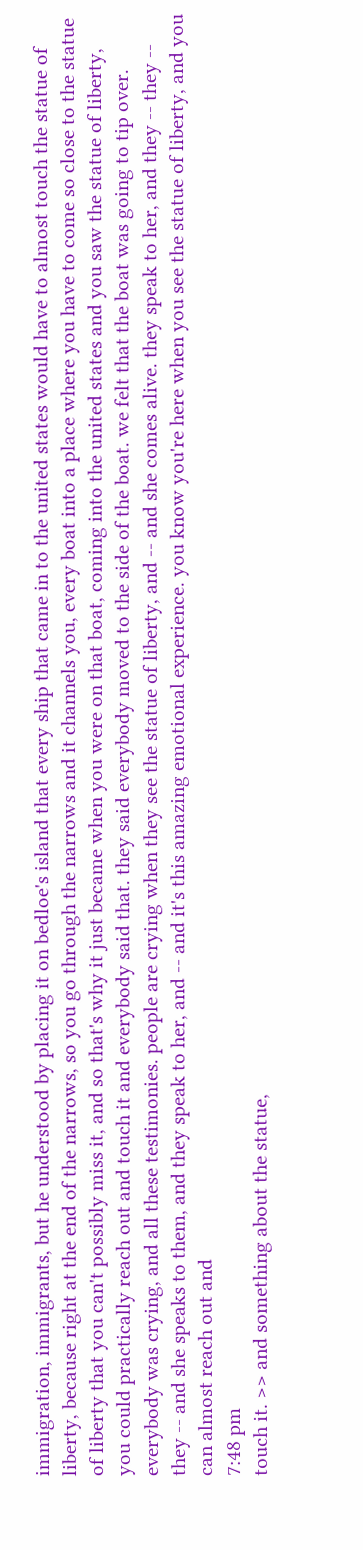immigration, immigrants, but he understood by placing it on bedloe's island that every ship that came in to the united states would have to almost touch the statue of liberty, because right at the end of the narrows, so you go through the narrows and it channels you, every boat into a place where you have to come so close to the statue of liberty that you can't possibly miss it, and so that's why it just became when you were on that boat, coming into the united states and you saw the statue of liberty, you could practically reach out and touch it and everybody said that. they said everybody moved to the side of the boat. we felt that the boat was going to tip over. everybody was crying, and all these testimonies. people are crying when they see the statue of liberty, and -- and she comes alive. they speak to her, and they -- they -- they -- and she speaks to them, and they speak to her, and -- and it's this amazing emotional experience. you know you're here when you see the statue of liberty, and you can almost reach out and
7:48 pm
touch it. >> and something about the statue,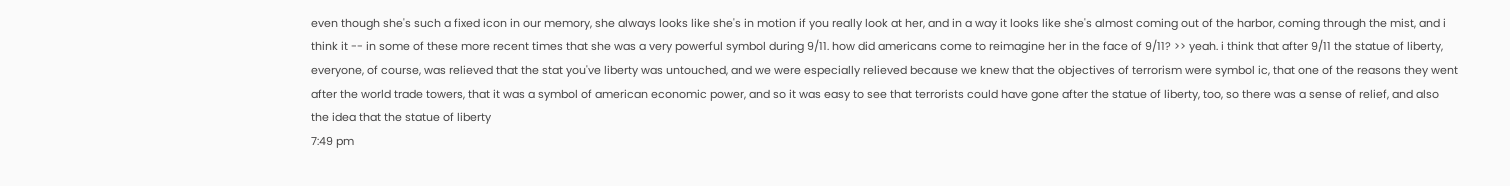even though she's such a fixed icon in our memory, she always looks like she's in motion if you really look at her, and in a way it looks like she's almost coming out of the harbor, coming through the mist, and i think it -- in some of these more recent times that she was a very powerful symbol during 9/11. how did americans come to reimagine her in the face of 9/11? >> yeah. i think that after 9/11 the statue of liberty, everyone, of course, was relieved that the stat you've liberty was untouched, and we were especially relieved because we knew that the objectives of terrorism were symbol ic, that one of the reasons they went after the world trade towers, that it was a symbol of american economic power, and so it was easy to see that terrorists could have gone after the statue of liberty, too, so there was a sense of relief, and also the idea that the statue of liberty
7:49 pm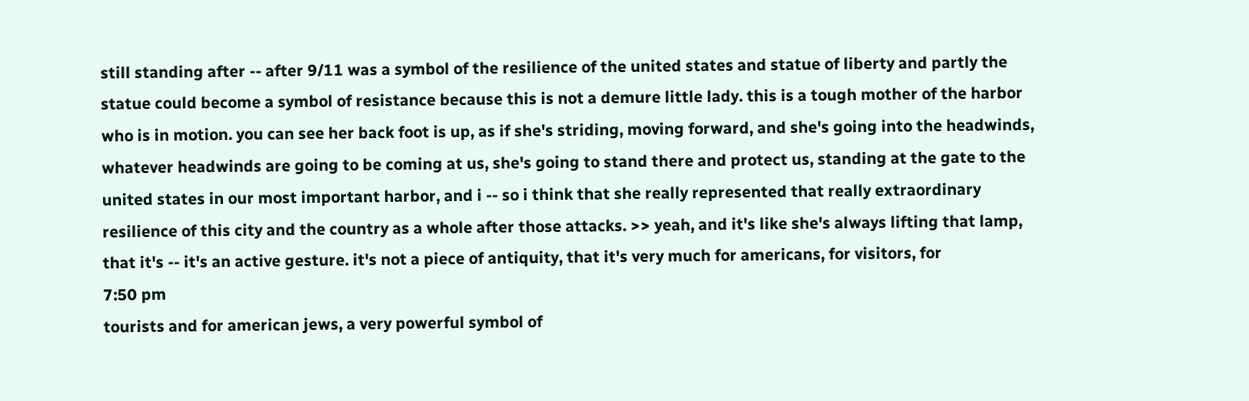still standing after -- after 9/11 was a symbol of the resilience of the united states and statue of liberty and partly the statue could become a symbol of resistance because this is not a demure little lady. this is a tough mother of the harbor who is in motion. you can see her back foot is up, as if she's striding, moving forward, and she's going into the headwinds, whatever headwinds are going to be coming at us, she's going to stand there and protect us, standing at the gate to the united states in our most important harbor, and i -- so i think that she really represented that really extraordinary resilience of this city and the country as a whole after those attacks. >> yeah, and it's like she's always lifting that lamp, that it's -- it's an active gesture. it's not a piece of antiquity, that it's very much for americans, for visitors, for
7:50 pm
tourists and for american jews, a very powerful symbol of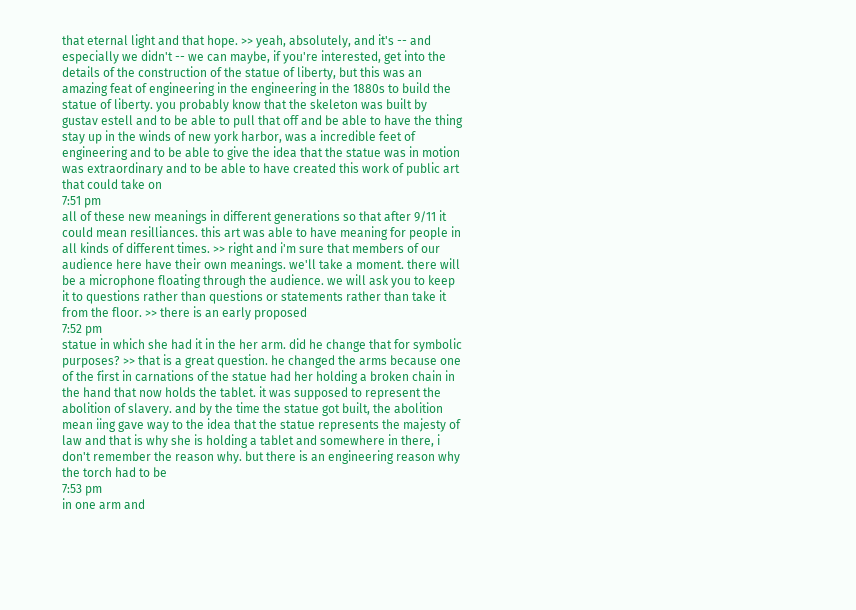that eternal light and that hope. >> yeah, absolutely, and it's -- and especially we didn't -- we can maybe, if you're interested, get into the details of the construction of the statue of liberty, but this was an amazing feat of engineering in the engineering in the 1880s to build the statue of liberty. you probably know that the skeleton was built by gustav estell and to be able to pull that off and be able to have the thing stay up in the winds of new york harbor, was a incredible feet of engineering and to be able to give the idea that the statue was in motion was extraordinary and to be able to have created this work of public art that could take on
7:51 pm
all of these new meanings in different generations so that after 9/11 it could mean resilliances. this art was able to have meaning for people in all kinds of different times. >> right and i'm sure that members of our audience here have their own meanings. we'll take a moment. there will be a microphone floating through the audience. we will ask you to keep it to questions rather than questions or statements rather than take it from the floor. >> there is an early proposed
7:52 pm
statue in which she had it in the her arm. did he change that for symbolic purposes? >> that is a great question. he changed the arms because one of the first in carnations of the statue had her holding a broken chain in the hand that now holds the tablet. it was supposed to represent the abolition of slavery. and by the time the statue got built, the abolition mean iing gave way to the idea that the statue represents the majesty of law and that is why she is holding a tablet and somewhere in there, i don't remember the reason why. but there is an engineering reason why the torch had to be
7:53 pm
in one arm and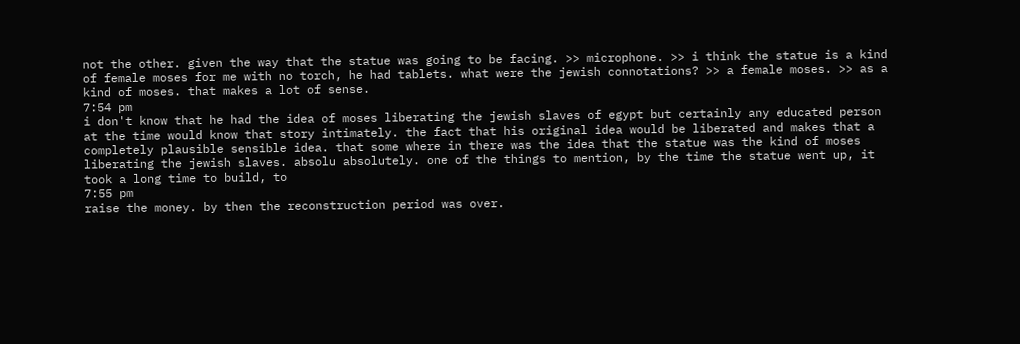not the other. given the way that the statue was going to be facing. >> microphone. >> i think the statue is a kind of female moses for me with no torch, he had tablets. what were the jewish connotations? >> a female moses. >> as a kind of moses. that makes a lot of sense.
7:54 pm
i don't know that he had the idea of moses liberating the jewish slaves of egypt but certainly any educated person at the time would know that story intimately. the fact that his original idea would be liberated and makes that a completely plausible sensible idea. that some where in there was the idea that the statue was the kind of moses liberating the jewish slaves. absolu absolutely. one of the things to mention, by the time the statue went up, it took a long time to build, to
7:55 pm
raise the money. by then the reconstruction period was over.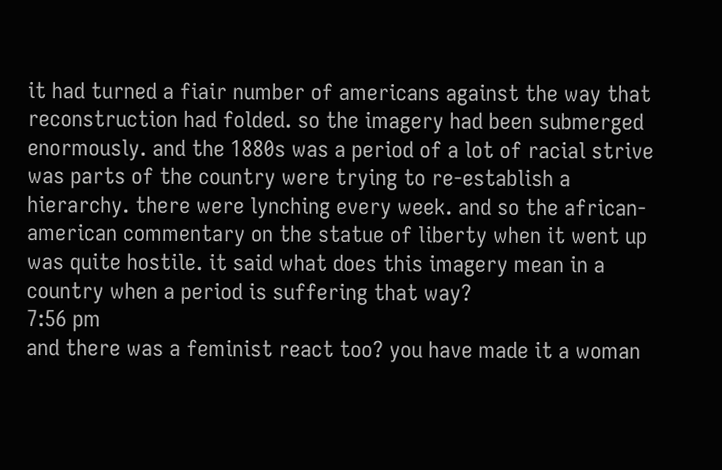it had turned a fiair number of americans against the way that reconstruction had folded. so the imagery had been submerged enormously. and the 1880s was a period of a lot of racial strive was parts of the country were trying to re-establish a hierarchy. there were lynching every week. and so the african-american commentary on the statue of liberty when it went up was quite hostile. it said what does this imagery mean in a country when a period is suffering that way?
7:56 pm
and there was a feminist react too? you have made it a woman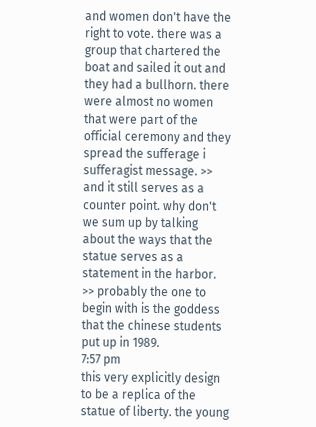and women don't have the right to vote. there was a group that chartered the boat and sailed it out and they had a bullhorn. there were almost no women that were part of the official ceremony and they spread the sufferage i sufferagist message. >> and it still serves as a counter point. why don't we sum up by talking about the ways that the statue serves as a statement in the harbor. >> probably the one to begin with is the goddess that the chinese students put up in 1989.
7:57 pm
this very explicitly design to be a replica of the statue of liberty. the young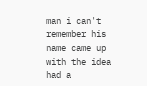man i can't remember his name came up with the idea had a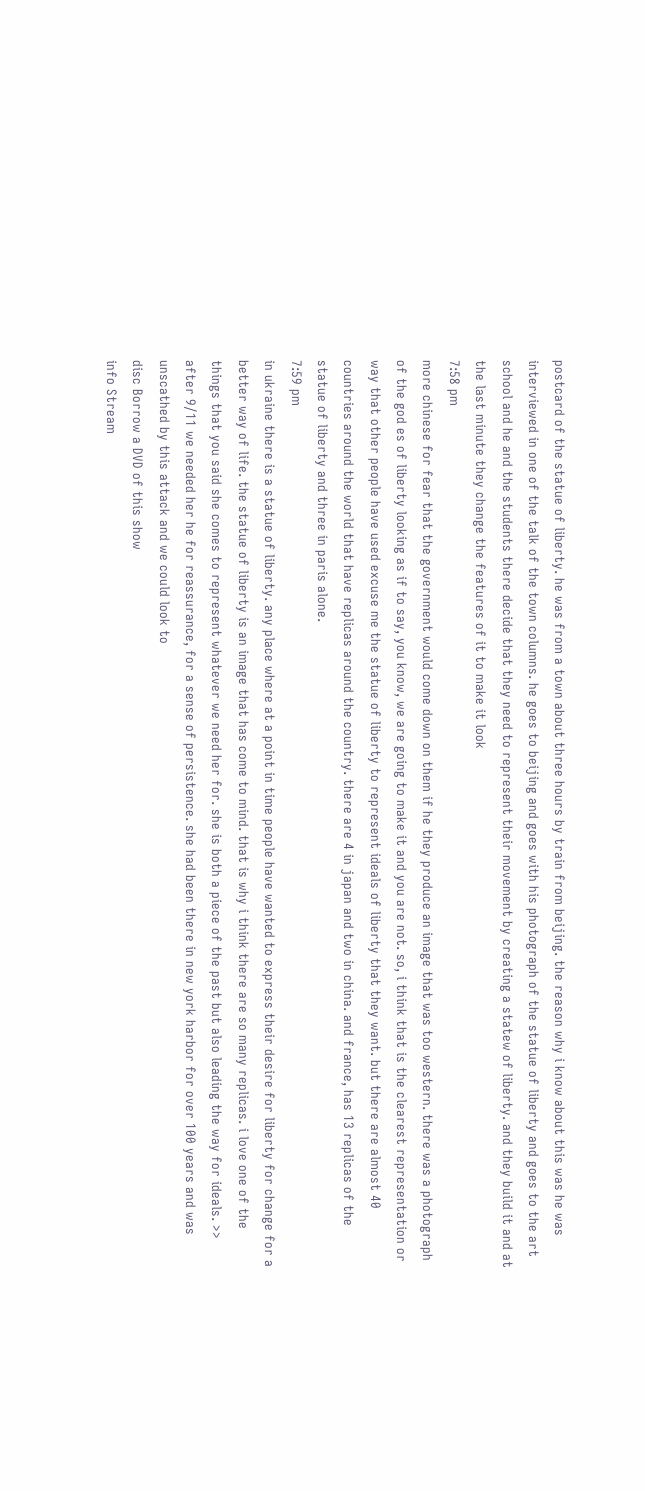postcard of the statue of liberty. he was from a town about three hours by train from beijing. the reason why i know about this was he was interviewed in one of the talk of the town columns. he goes to beijing and goes with his photograph of the statue of liberty and goes to the art school and he and the students there decide that they need to represent their movement by creating a statew of liberty. and they build it and at the last minute they change the features of it to make it look
7:58 pm
more chinese for fear that the government would come down on them if he they produce an image that was too western. there was a photograph of the god es of liberty looking as if to say, you know, we are going to make it and you are not. so, i think that is the clearest representation or way that other people have used excuse me the statue of liberty to represent ideals of liberty that they want. but there are almost 40 countries around the world that have replicas around the country. there are 4 in japan and two in china. and france, has 13 replicas of the statue of liberty and three in paris alone.
7:59 pm
in ukraine there is a statue of liberty. any place where at a point in time people have wanted to express their desire for liberty for change for a better way of life. the statue of liberty is an image that has come to mind. that is why i think there are so many replicas. i love one of the things that you said she comes to represent whatever we need her for. she is both a piece of the past but also leading the way for ideals. >> after 9/11 we needed her he for reassurance, for a sense of persistence. she had been there in new york harbor for over 100 years and was unscathed by this attack and we could look to
disc Borrow a DVD of this show
info Stream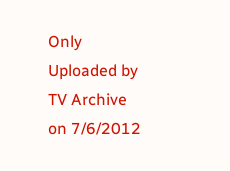Only
Uploaded by
TV Archive
on 7/6/2012